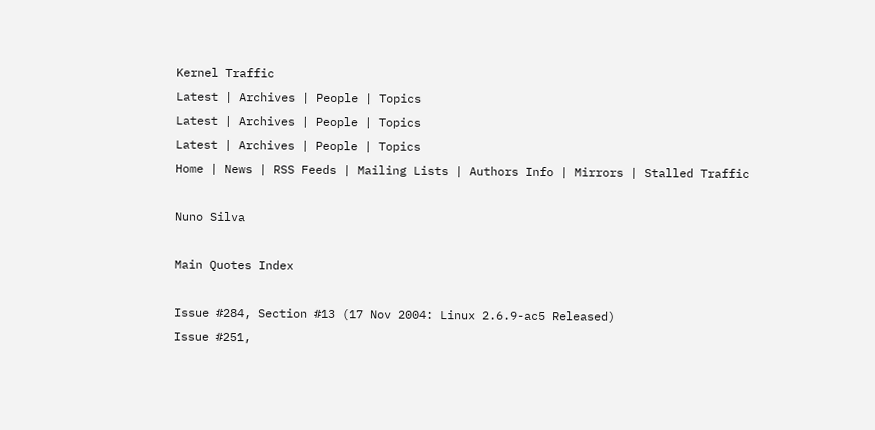Kernel Traffic
Latest | Archives | People | Topics
Latest | Archives | People | Topics
Latest | Archives | People | Topics
Home | News | RSS Feeds | Mailing Lists | Authors Info | Mirrors | Stalled Traffic

Nuno Silva

Main Quotes Index

Issue #284, Section #13 (17 Nov 2004: Linux 2.6.9-ac5 Released)
Issue #251,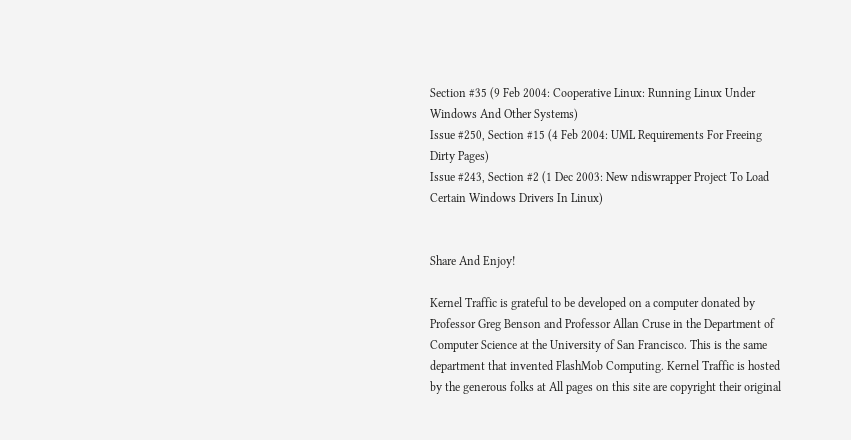Section #35 (9 Feb 2004: Cooperative Linux: Running Linux Under Windows And Other Systems)
Issue #250, Section #15 (4 Feb 2004: UML Requirements For Freeing Dirty Pages)
Issue #243, Section #2 (1 Dec 2003: New ndiswrapper Project To Load Certain Windows Drivers In Linux)


Share And Enjoy!

Kernel Traffic is grateful to be developed on a computer donated by Professor Greg Benson and Professor Allan Cruse in the Department of Computer Science at the University of San Francisco. This is the same department that invented FlashMob Computing. Kernel Traffic is hosted by the generous folks at All pages on this site are copyright their original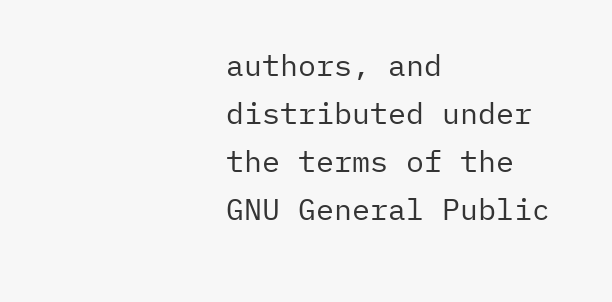authors, and distributed under the terms of the GNU General Public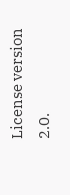License version 2.0.